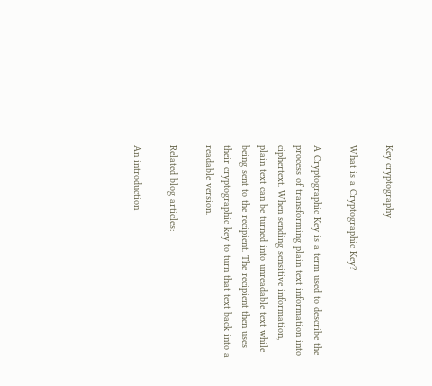Key cryptography

What is a Cryptographic Key?

A Cryptographic Key is a term used to describe the process of transforming plain text information into ciphertext. When sending sensitive information, plain text can be turned into unreadable text while being sent to the recipient. The recipient then uses their cryptographic key to turn that text back into a readable version.

Related blog articles:

An introduction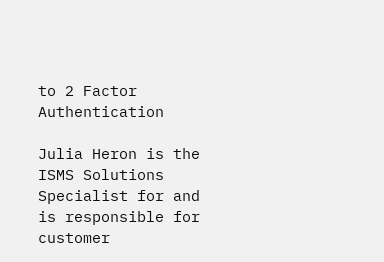to 2 Factor Authentication

Julia Heron is the ISMS Solutions Specialist for and is responsible for customer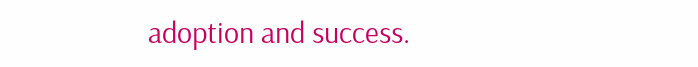adoption and success.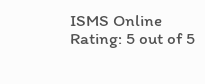ISMS Online Rating: 5 out of 5